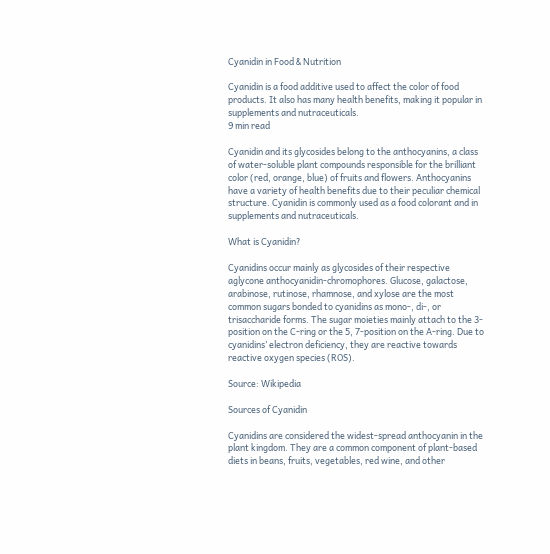Cyanidin in Food & Nutrition

Cyanidin is a food additive used to affect the color of food products. It also has many health benefits, making it popular in supplements and nutraceuticals.
9 min read

Cyanidin and its glycosides belong to the anthocyanins, a class of water-soluble plant compounds responsible for the brilliant color (red, orange, blue) of fruits and flowers. Anthocyanins have a variety of health benefits due to their peculiar chemical structure. Cyanidin is commonly used as a food colorant and in supplements and nutraceuticals.

What is Cyanidin?

Cyanidins occur mainly as glycosides of their respective aglycone anthocyanidin-chromophores. Glucose, galactose, arabinose, rutinose, rhamnose, and xylose are the most common sugars bonded to cyanidins as mono-, di-, or trisaccharide forms. The sugar moieties mainly attach to the 3-position on the C-ring or the 5, 7-position on the A-ring. Due to cyanidins’ electron deficiency, they are reactive towards reactive oxygen species (ROS).

Source: Wikipedia

Sources of Cyanidin

Cyanidins are considered the widest-spread anthocyanin in the plant kingdom. They are a common component of plant-based diets in beans, fruits, vegetables, red wine, and other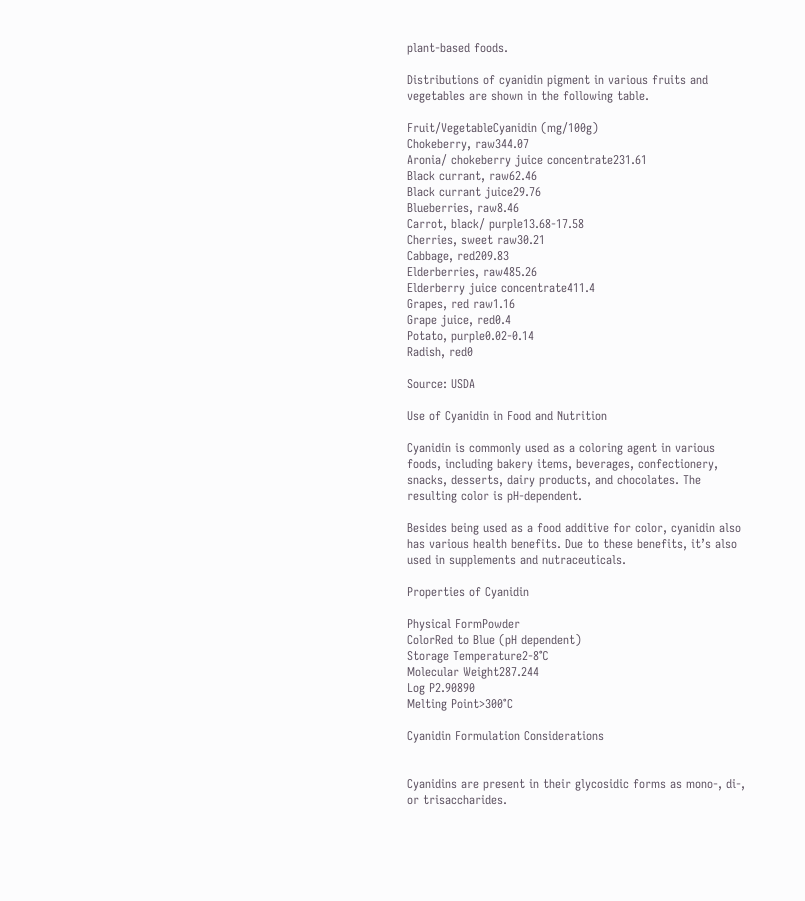plant-based foods.

Distributions of cyanidin pigment in various fruits and vegetables are shown in the following table.

Fruit/VegetableCyanidin (mg/100g)
Chokeberry, raw344.07
Aronia/ chokeberry juice concentrate231.61
Black currant, raw62.46
Black currant juice29.76
Blueberries, raw8.46
Carrot, black/ purple13.68-17.58
Cherries, sweet raw30.21
Cabbage, red209.83
Elderberries, raw485.26
Elderberry juice concentrate411.4
Grapes, red raw1.16
Grape juice, red0.4
Potato, purple0.02-0.14
Radish, red0

Source: USDA

Use of Cyanidin in Food and Nutrition

Cyanidin is commonly used as a coloring agent in various foods, including bakery items, beverages, confectionery, snacks, desserts, dairy products, and chocolates. The resulting color is pH-dependent.

Besides being used as a food additive for color, cyanidin also has various health benefits. Due to these benefits, it’s also used in supplements and nutraceuticals.

Properties of Cyanidin

Physical FormPowder
ColorRed to Blue (pH dependent)
Storage Temperature2-8℃
Molecular Weight287.244
Log P2.90890
Melting Point>300°C

Cyanidin Formulation Considerations


Cyanidins are present in their glycosidic forms as mono-, di-, or trisaccharides.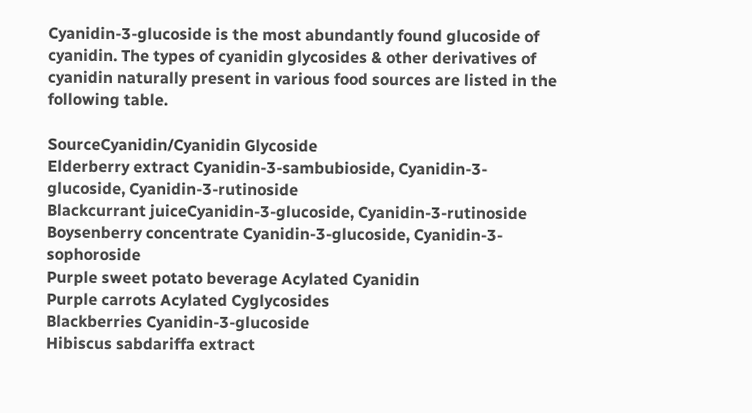Cyanidin-3-glucoside is the most abundantly found glucoside of cyanidin. The types of cyanidin glycosides & other derivatives of cyanidin naturally present in various food sources are listed in the following table.

SourceCyanidin/Cyanidin Glycoside
Elderberry extract Cyanidin-3-sambubioside, Cyanidin-3-glucoside, Cyanidin-3-rutinoside
Blackcurrant juiceCyanidin-3-glucoside, Cyanidin-3-rutinoside
Boysenberry concentrate Cyanidin-3-glucoside, Cyanidin-3-sophoroside
Purple sweet potato beverage Acylated Cyanidin
Purple carrots Acylated Cyglycosides
Blackberries Cyanidin-3-glucoside
Hibiscus sabdariffa extract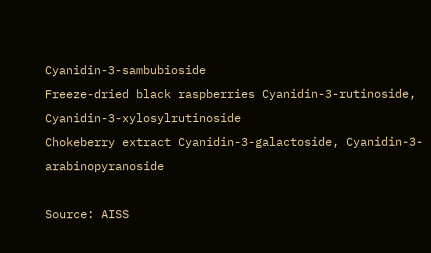Cyanidin-3-sambubioside
Freeze-dried black raspberries Cyanidin-3-rutinoside, Cyanidin-3-xylosylrutinoside
Chokeberry extract Cyanidin-3-galactoside, Cyanidin-3-arabinopyranoside

Source: AISS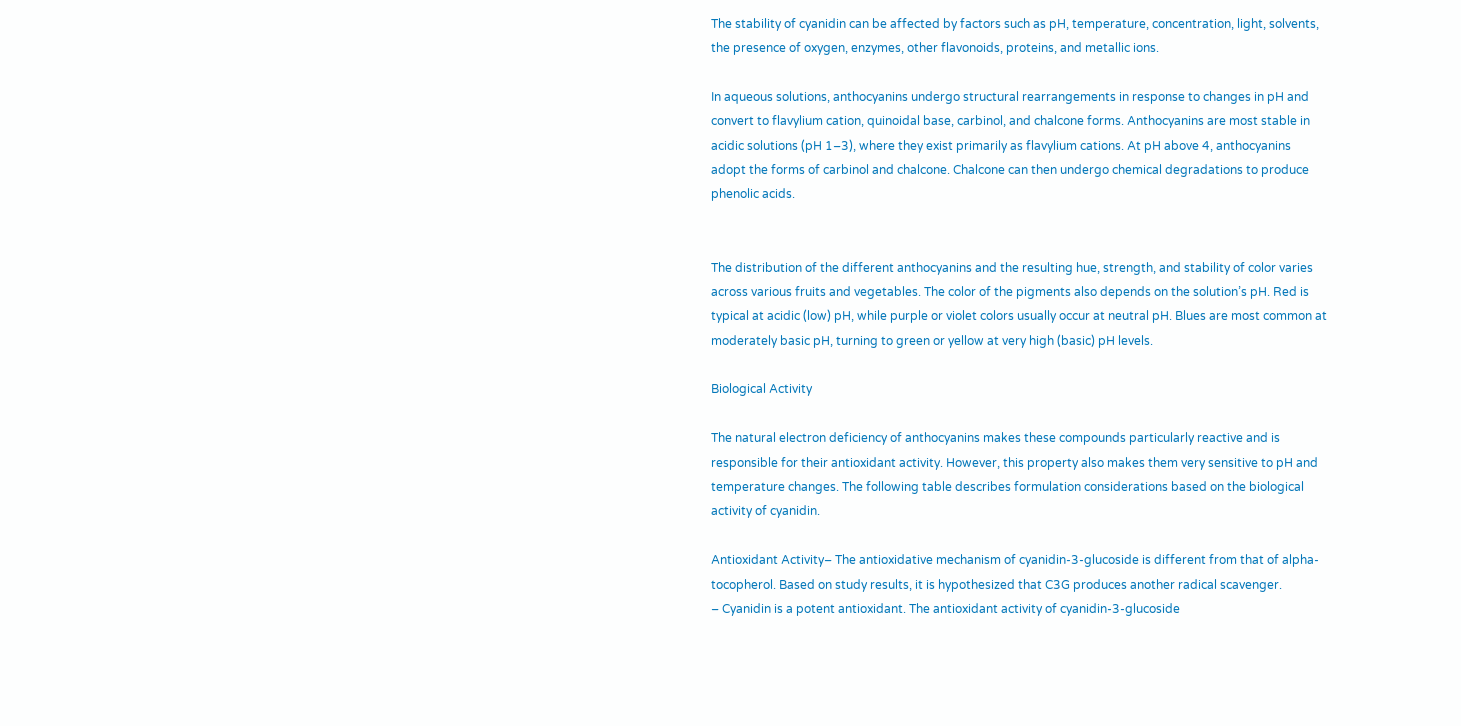The stability of cyanidin can be affected by factors such as pH, temperature, concentration, light, solvents, the presence of oxygen, enzymes, other flavonoids, proteins, and metallic ions.

In aqueous solutions, anthocyanins undergo structural rearrangements in response to changes in pH and convert to flavylium cation, quinoidal base, carbinol, and chalcone forms. Anthocyanins are most stable in acidic solutions (pH 1–3), where they exist primarily as flavylium cations. At pH above 4, anthocyanins adopt the forms of carbinol and chalcone. Chalcone can then undergo chemical degradations to produce phenolic acids.


The distribution of the different anthocyanins and the resulting hue, strength, and stability of color varies across various fruits and vegetables. The color of the pigments also depends on the solution’s pH. Red is typical at acidic (low) pH, while purple or violet colors usually occur at neutral pH. Blues are most common at moderately basic pH, turning to green or yellow at very high (basic) pH levels.

Biological Activity

The natural electron deficiency of anthocyanins makes these compounds particularly reactive and is responsible for their antioxidant activity. However, this property also makes them very sensitive to pH and temperature changes. The following table describes formulation considerations based on the biological activity of cyanidin.

Antioxidant Activity– The antioxidative mechanism of cyanidin-3-glucoside is different from that of alpha-tocopherol. Based on study results, it is hypothesized that C3G produces another radical scavenger.
– Cyanidin is a potent antioxidant. The antioxidant activity of cyanidin-3-glucoside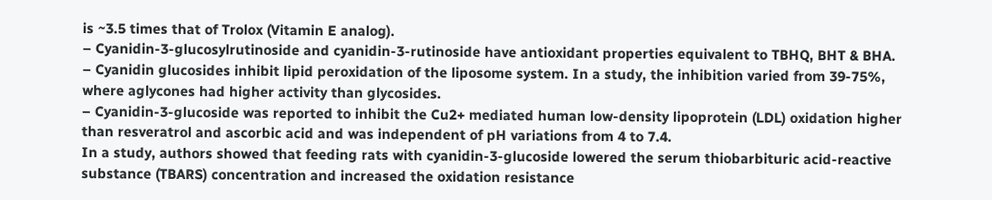is ~3.5 times that of Trolox (Vitamin E analog).
– Cyanidin-3-glucosylrutinoside and cyanidin-3-rutinoside have antioxidant properties equivalent to TBHQ, BHT & BHA.
– Cyanidin glucosides inhibit lipid peroxidation of the liposome system. In a study, the inhibition varied from 39-75%, where aglycones had higher activity than glycosides.
– Cyanidin-3-glucoside was reported to inhibit the Cu2+ mediated human low-density lipoprotein (LDL) oxidation higher than resveratrol and ascorbic acid and was independent of pH variations from 4 to 7.4.
In a study, authors showed that feeding rats with cyanidin-3-glucoside lowered the serum thiobarbituric acid-reactive substance (TBARS) concentration and increased the oxidation resistance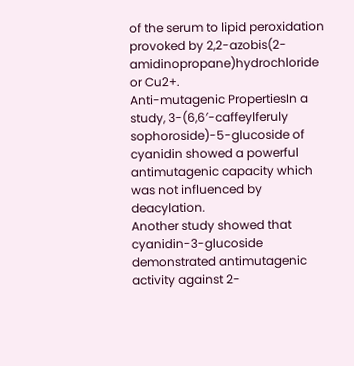of the serum to lipid peroxidation provoked by 2,2-azobis(2-amidinopropane)hydrochloride or Cu2+.
Anti-mutagenic PropertiesIn a study, 3-(6,6′-caffeylferuly sophoroside)-5-glucoside of cyanidin showed a powerful antimutagenic capacity which was not influenced by deacylation.
Another study showed that cyanidin-3-glucoside demonstrated antimutagenic activity against 2-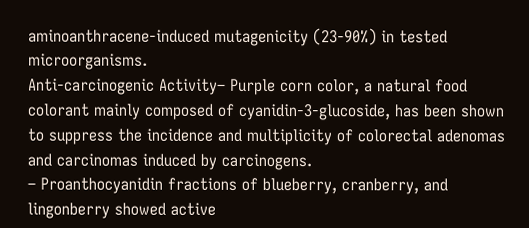aminoanthracene-induced mutagenicity (23-90%) in tested microorganisms.
Anti-carcinogenic Activity– Purple corn color, a natural food colorant mainly composed of cyanidin-3-glucoside, has been shown to suppress the incidence and multiplicity of colorectal adenomas and carcinomas induced by carcinogens.
– Proanthocyanidin fractions of blueberry, cranberry, and lingonberry showed active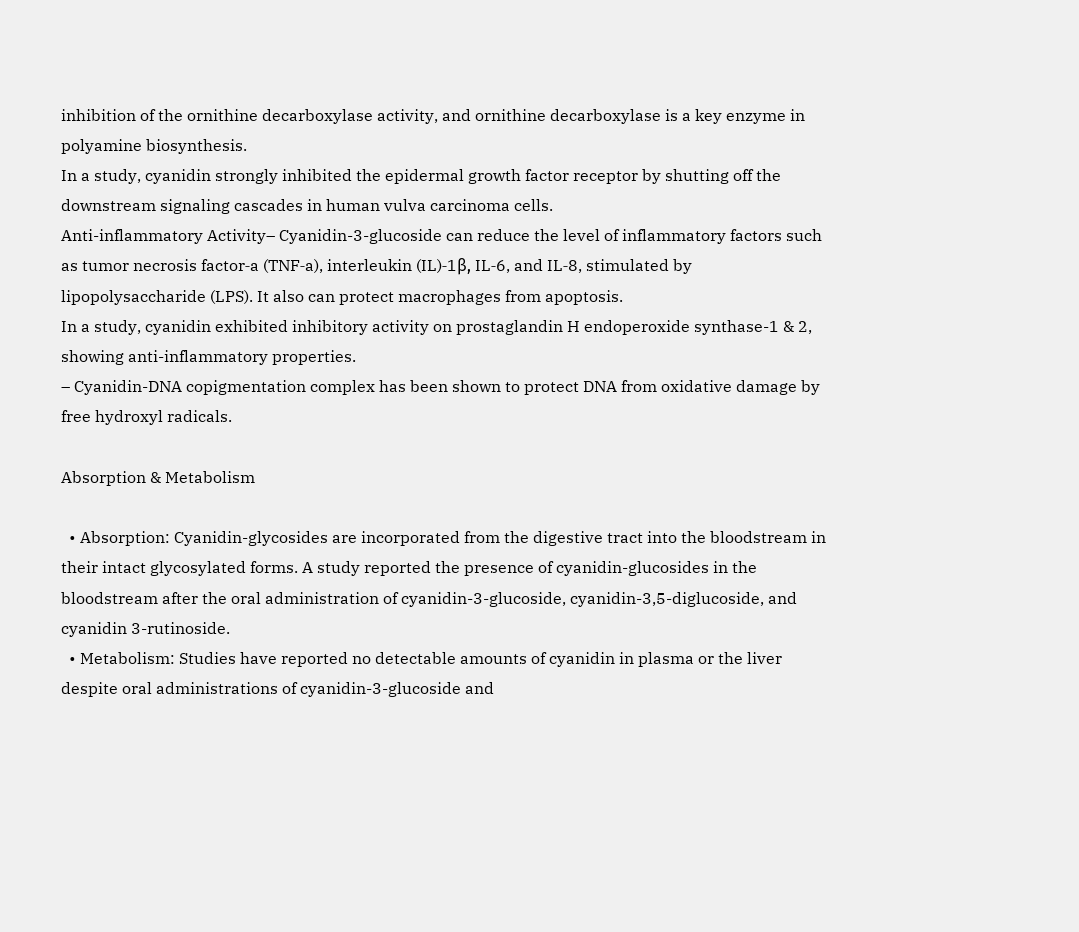inhibition of the ornithine decarboxylase activity, and ornithine decarboxylase is a key enzyme in polyamine biosynthesis.
In a study, cyanidin strongly inhibited the epidermal growth factor receptor by shutting off the downstream signaling cascades in human vulva carcinoma cells.
Anti-inflammatory Activity– Cyanidin-3-glucoside can reduce the level of inflammatory factors such as tumor necrosis factor‐a (TNF‐a), interleukin (IL)‐1β, IL‐6, and IL‐8, stimulated by lipopolysaccharide (LPS). It also can protect macrophages from apoptosis.
In a study, cyanidin exhibited inhibitory activity on prostaglandin H endoperoxide synthase-1 & 2, showing anti-inflammatory properties.
– Cyanidin-DNA copigmentation complex has been shown to protect DNA from oxidative damage by free hydroxyl radicals.

Absorption & Metabolism

  • Absorption: Cyanidin-glycosides are incorporated from the digestive tract into the bloodstream in their intact glycosylated forms. A study reported the presence of cyanidin-glucosides in the bloodstream after the oral administration of cyanidin-3-glucoside, cyanidin-3,5-diglucoside, and cyanidin 3-rutinoside.
  • Metabolism: Studies have reported no detectable amounts of cyanidin in plasma or the liver despite oral administrations of cyanidin-3-glucoside and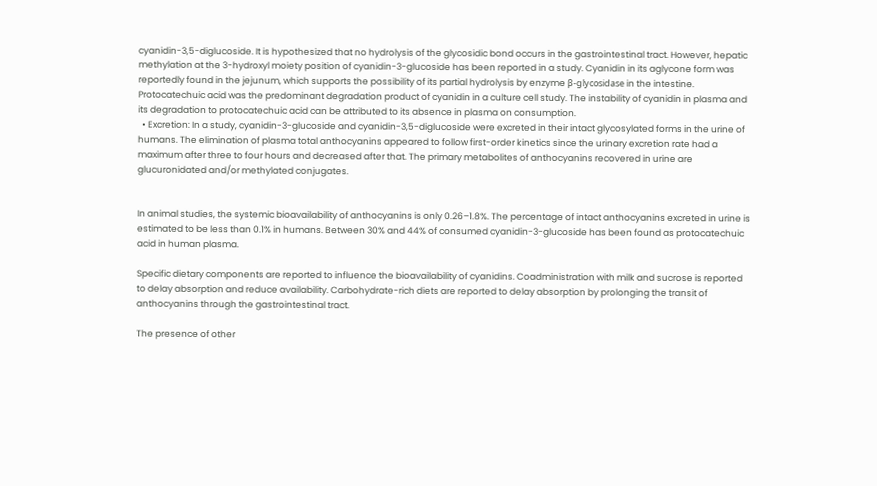cyanidin-3,5-diglucoside. It is hypothesized that no hydrolysis of the glycosidic bond occurs in the gastrointestinal tract. However, hepatic methylation at the 3-hydroxyl moiety position of cyanidin-3-glucoside has been reported in a study. Cyanidin in its aglycone form was reportedly found in the jejunum, which supports the possibility of its partial hydrolysis by enzyme ꞵ-glycosidase in the intestine. Protocatechuic acid was the predominant degradation product of cyanidin in a culture cell study. The instability of cyanidin in plasma and its degradation to protocatechuic acid can be attributed to its absence in plasma on consumption.
  • Excretion: In a study, cyanidin-3-glucoside and cyanidin-3,5-diglucoside were excreted in their intact glycosylated forms in the urine of humans. The elimination of plasma total anthocyanins appeared to follow first-order kinetics since the urinary excretion rate had a maximum after three to four hours and decreased after that. The primary metabolites of anthocyanins recovered in urine are glucuronidated and/or methylated conjugates.


In animal studies, the systemic bioavailability of anthocyanins is only 0.26–1.8%. The percentage of intact anthocyanins excreted in urine is estimated to be less than 0.1% in humans. Between 30% and 44% of consumed cyanidin-3-glucoside has been found as protocatechuic acid in human plasma.

Specific dietary components are reported to influence the bioavailability of cyanidins. Coadministration with milk and sucrose is reported to delay absorption and reduce availability. Carbohydrate-rich diets are reported to delay absorption by prolonging the transit of anthocyanins through the gastrointestinal tract.

The presence of other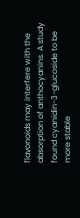flavonoids may interfere with the absorption of anthocyanins. A study found cyanidin-3-glucoside to be more stable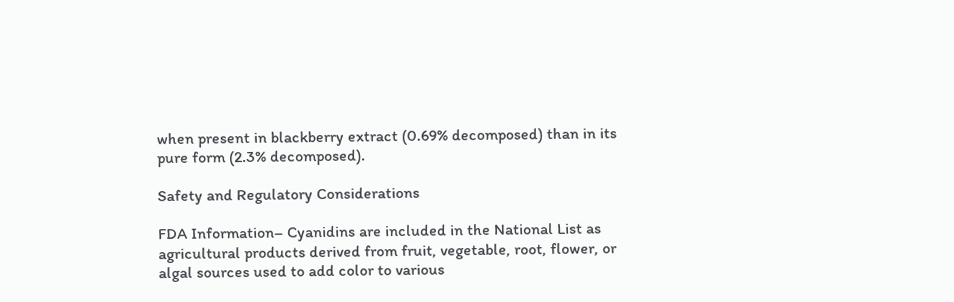when present in blackberry extract (0.69% decomposed) than in its pure form (2.3% decomposed).

Safety and Regulatory Considerations

FDA Information– Cyanidins are included in the National List as agricultural products derived from fruit, vegetable, root, flower, or algal sources used to add color to various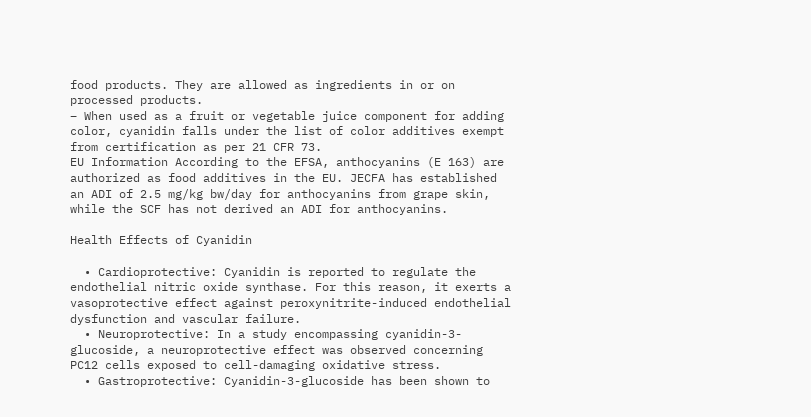food products. They are allowed as ingredients in or on processed products.
– When used as a fruit or vegetable juice component for adding color, cyanidin falls under the list of color additives exempt from certification as per 21 CFR 73.
EU Information According to the EFSA, anthocyanins (E 163) are authorized as food additives in the EU. JECFA has established an ADI of 2.5 mg/kg bw/day for anthocyanins from grape skin, while the SCF has not derived an ADI for anthocyanins.

Health Effects of Cyanidin

  • Cardioprotective: Cyanidin is reported to regulate the endothelial nitric oxide synthase. For this reason, it exerts a vasoprotective effect against peroxynitrite-induced endothelial dysfunction and vascular failure.
  • Neuroprotective: In a study encompassing cyanidin-3-glucoside, a neuroprotective effect was observed concerning PC12 cells exposed to cell-damaging oxidative stress.
  • Gastroprotective: Cyanidin-3-glucoside has been shown to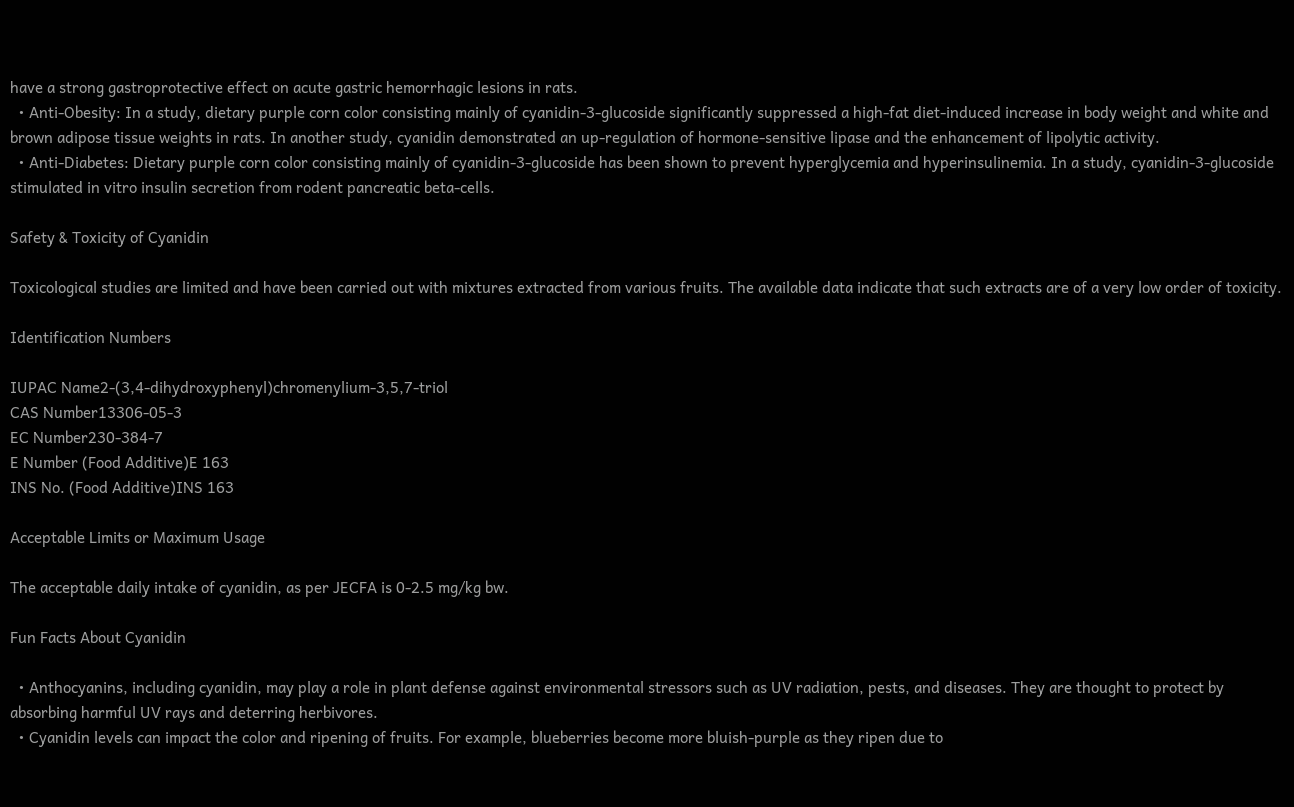have a strong gastroprotective effect on acute gastric hemorrhagic lesions in rats.
  • Anti-Obesity: In a study, dietary purple corn color consisting mainly of cyanidin-3-glucoside significantly suppressed a high-fat diet-induced increase in body weight and white and brown adipose tissue weights in rats. In another study, cyanidin demonstrated an up-regulation of hormone-sensitive lipase and the enhancement of lipolytic activity.
  • Anti-Diabetes: Dietary purple corn color consisting mainly of cyanidin-3-glucoside has been shown to prevent hyperglycemia and hyperinsulinemia. In a study, cyanidin-3-glucoside stimulated in vitro insulin secretion from rodent pancreatic beta-cells.

Safety & Toxicity of Cyanidin

Toxicological studies are limited and have been carried out with mixtures extracted from various fruits. The available data indicate that such extracts are of a very low order of toxicity.

Identification Numbers

IUPAC Name2-(3,4-dihydroxyphenyl)chromenylium-3,5,7-triol
CAS Number13306-05-3
EC Number230-384-7
E Number (Food Additive)E 163
INS No. (Food Additive)INS 163

Acceptable Limits or Maximum Usage

The acceptable daily intake of cyanidin, as per JECFA is 0-2.5 mg/kg bw.

Fun Facts About Cyanidin

  • Anthocyanins, including cyanidin, may play a role in plant defense against environmental stressors such as UV radiation, pests, and diseases. They are thought to protect by absorbing harmful UV rays and deterring herbivores.
  • Cyanidin levels can impact the color and ripening of fruits. For example, blueberries become more bluish-purple as they ripen due to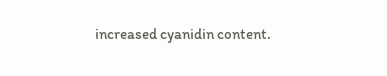increased cyanidin content.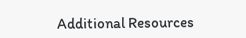Additional Resources